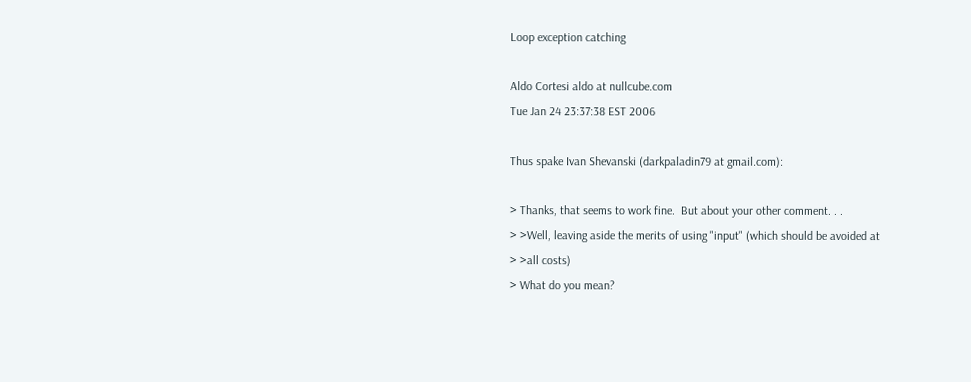Loop exception catching

Aldo Cortesi aldo at nullcube.com
Tue Jan 24 23:37:38 EST 2006

Thus spake Ivan Shevanski (darkpaladin79 at gmail.com):

> Thanks, that seems to work fine.  But about your other comment. . .
> >Well, leaving aside the merits of using "input" (which should be avoided at
> >all costs)
> What do you mean?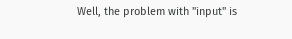Well, the problem with "input" is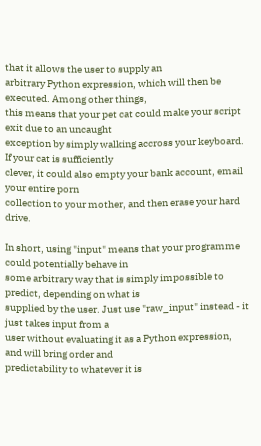that it allows the user to supply an
arbitrary Python expression, which will then be executed. Among other things,
this means that your pet cat could make your script exit due to an uncaught
exception by simply walking accross your keyboard. If your cat is sufficiently
clever, it could also empty your bank account, email your entire porn
collection to your mother, and then erase your hard drive.

In short, using "input" means that your programme could potentially behave in
some arbitrary way that is simply impossible to predict, depending on what is
supplied by the user. Just use "raw_input" instead - it just takes input from a
user without evaluating it as a Python expression, and will bring order and
predictability to whatever it is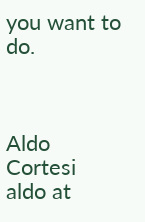you want to do.



Aldo Cortesi
aldo at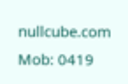nullcube.com
Mob: 0419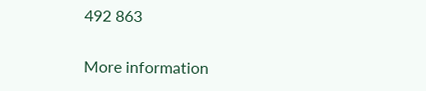492 863

More information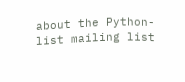about the Python-list mailing list